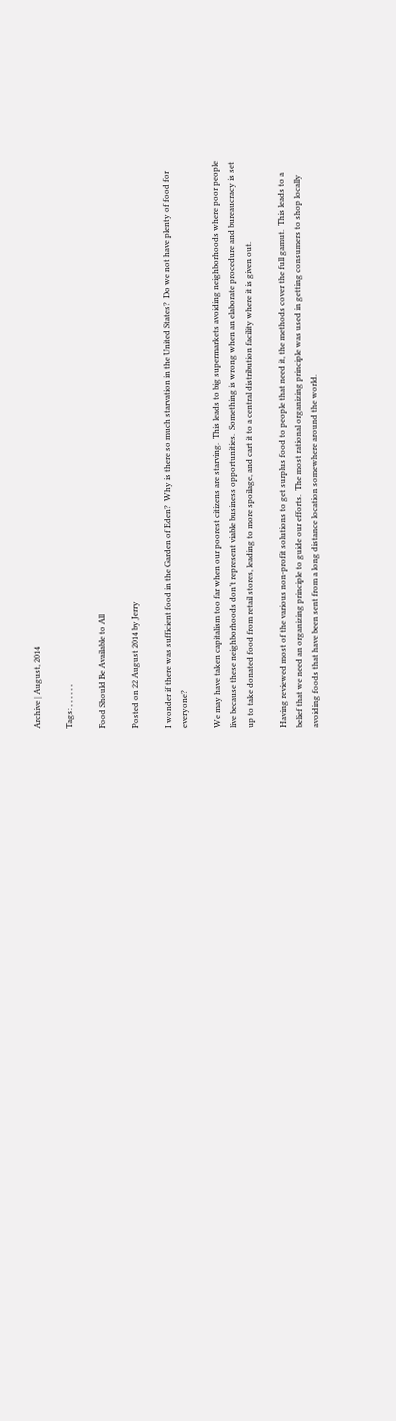Archive | August, 2014

Tags: , , , , , ,

Food Should Be Available to All

Posted on 22 August 2014 by Jerry

I wonder if there was sufficient food in the Garden of Eden?  Why is there so much starvation in the United States?  Do we not have plenty of food for everyone?

We may have taken capitalism too far when our poorest citizens are starving.  This leads to big supermarkets avoiding neighborhoods where poor people live because these neighborhoods don’t represent viable business opportunities.  Something is wrong when an elaborate procedure and bureaucracy is set up to take donated food from retail stores, leading to more spoilage, and cart it to a central distribution facility where it is given out.

Having reviewed most of the various non-profit solutions to get surplus food to people that need it, the methods cover the full gamut.  This leads to a belief that we need an organizing principle to guide our efforts.  The most rational organizing principle was used in getting consumers to shop locally avoiding foods that have been sent from a long distance location somewhere around the world.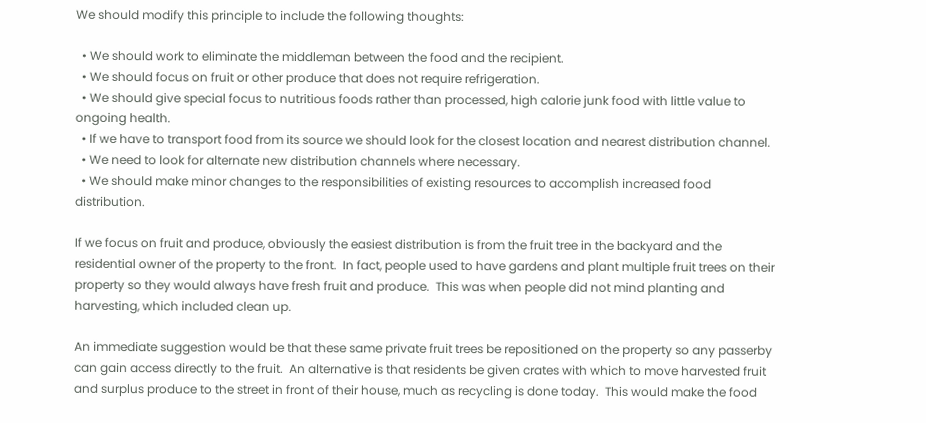We should modify this principle to include the following thoughts:

  • We should work to eliminate the middleman between the food and the recipient.
  • We should focus on fruit or other produce that does not require refrigeration.
  • We should give special focus to nutritious foods rather than processed, high calorie junk food with little value to ongoing health.
  • If we have to transport food from its source we should look for the closest location and nearest distribution channel.
  • We need to look for alternate new distribution channels where necessary.
  • We should make minor changes to the responsibilities of existing resources to accomplish increased food distribution.

If we focus on fruit and produce, obviously the easiest distribution is from the fruit tree in the backyard and the residential owner of the property to the front.  In fact, people used to have gardens and plant multiple fruit trees on their property so they would always have fresh fruit and produce.  This was when people did not mind planting and harvesting, which included clean up.

An immediate suggestion would be that these same private fruit trees be repositioned on the property so any passerby can gain access directly to the fruit.  An alternative is that residents be given crates with which to move harvested fruit and surplus produce to the street in front of their house, much as recycling is done today.  This would make the food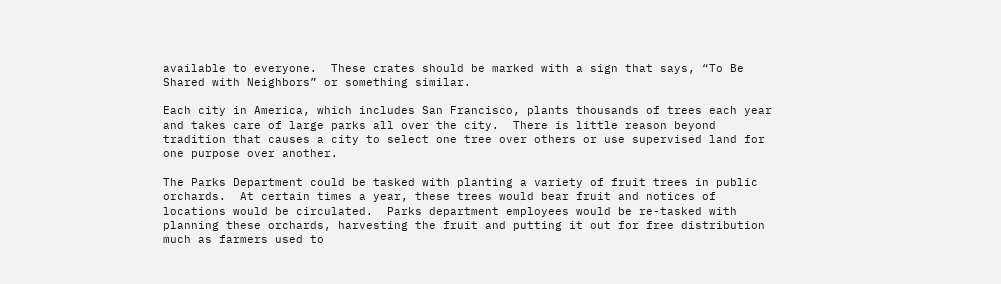available to everyone.  These crates should be marked with a sign that says, “To Be Shared with Neighbors” or something similar.

Each city in America, which includes San Francisco, plants thousands of trees each year and takes care of large parks all over the city.  There is little reason beyond tradition that causes a city to select one tree over others or use supervised land for one purpose over another.

The Parks Department could be tasked with planting a variety of fruit trees in public orchards.  At certain times a year, these trees would bear fruit and notices of locations would be circulated.  Parks department employees would be re-tasked with planning these orchards, harvesting the fruit and putting it out for free distribution much as farmers used to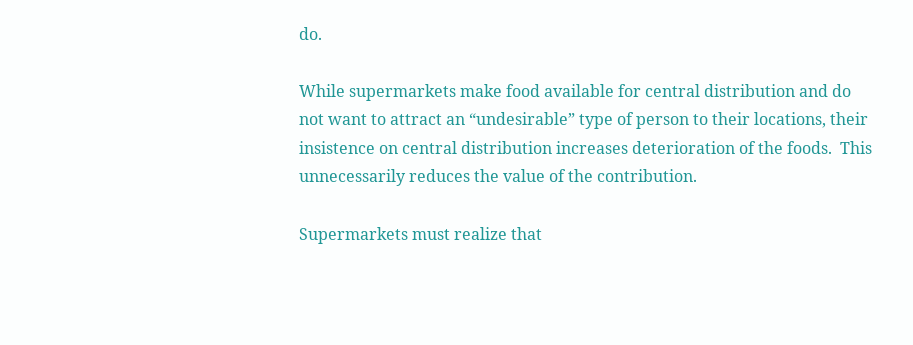do.

While supermarkets make food available for central distribution and do not want to attract an “undesirable” type of person to their locations, their insistence on central distribution increases deterioration of the foods.  This unnecessarily reduces the value of the contribution.

Supermarkets must realize that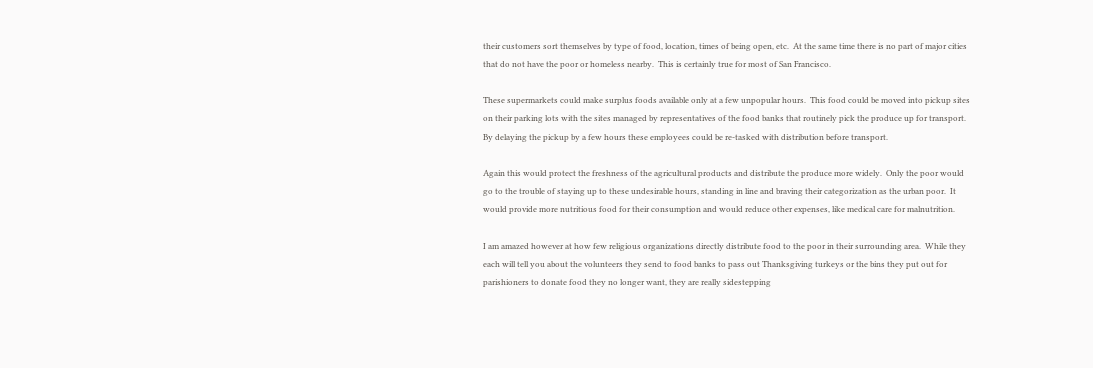their customers sort themselves by type of food, location, times of being open, etc.  At the same time there is no part of major cities that do not have the poor or homeless nearby.  This is certainly true for most of San Francisco.

These supermarkets could make surplus foods available only at a few unpopular hours.  This food could be moved into pickup sites on their parking lots with the sites managed by representatives of the food banks that routinely pick the produce up for transport.  By delaying the pickup by a few hours these employees could be re-tasked with distribution before transport.

Again this would protect the freshness of the agricultural products and distribute the produce more widely.  Only the poor would go to the trouble of staying up to these undesirable hours, standing in line and braving their categorization as the urban poor.  It would provide more nutritious food for their consumption and would reduce other expenses, like medical care for malnutrition.

I am amazed however at how few religious organizations directly distribute food to the poor in their surrounding area.  While they each will tell you about the volunteers they send to food banks to pass out Thanksgiving turkeys or the bins they put out for parishioners to donate food they no longer want, they are really sidestepping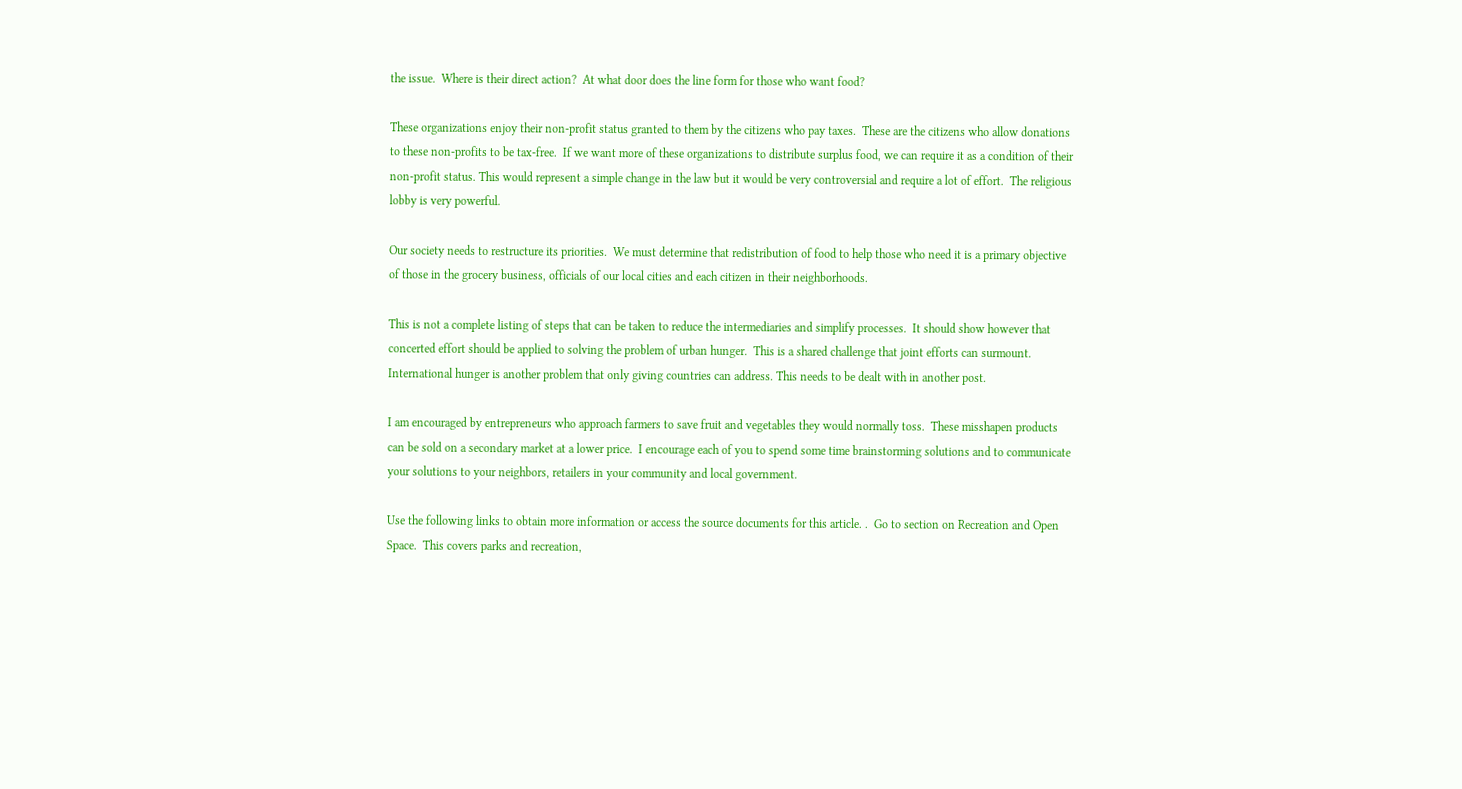the issue.  Where is their direct action?  At what door does the line form for those who want food?

These organizations enjoy their non-profit status granted to them by the citizens who pay taxes.  These are the citizens who allow donations to these non-profits to be tax-free.  If we want more of these organizations to distribute surplus food, we can require it as a condition of their non-profit status. This would represent a simple change in the law but it would be very controversial and require a lot of effort.  The religious lobby is very powerful.

Our society needs to restructure its priorities.  We must determine that redistribution of food to help those who need it is a primary objective of those in the grocery business, officials of our local cities and each citizen in their neighborhoods.

This is not a complete listing of steps that can be taken to reduce the intermediaries and simplify processes.  It should show however that concerted effort should be applied to solving the problem of urban hunger.  This is a shared challenge that joint efforts can surmount.  International hunger is another problem that only giving countries can address. This needs to be dealt with in another post.

I am encouraged by entrepreneurs who approach farmers to save fruit and vegetables they would normally toss.  These misshapen products can be sold on a secondary market at a lower price.  I encourage each of you to spend some time brainstorming solutions and to communicate your solutions to your neighbors, retailers in your community and local government.

Use the following links to obtain more information or access the source documents for this article. .  Go to section on Recreation and Open Space.  This covers parks and recreation,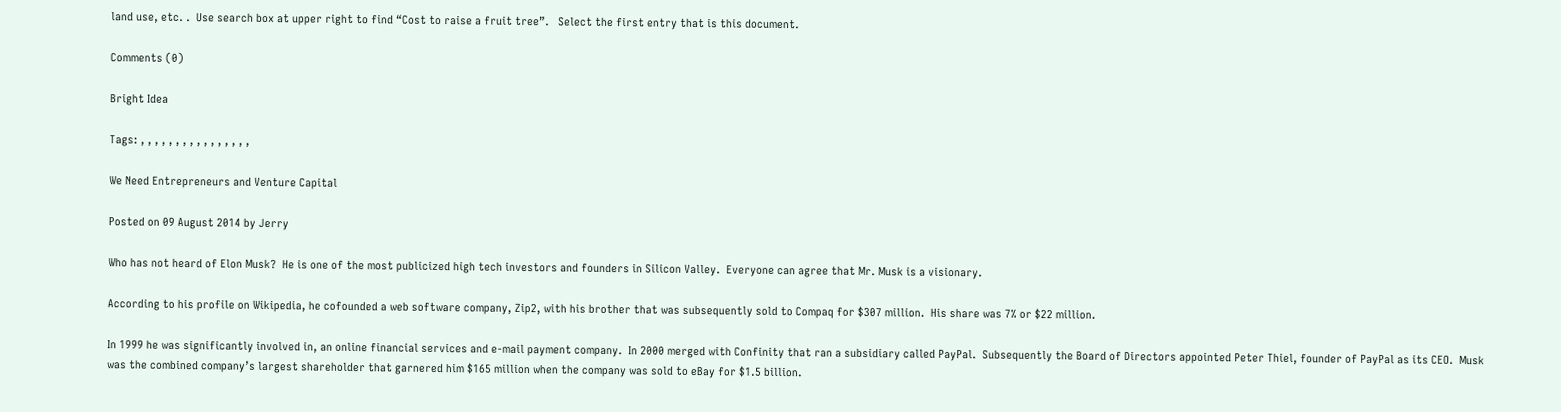land use, etc. .  Use search box at upper right to find “Cost to raise a fruit tree”.   Select the first entry that is this document.

Comments (0)

Bright Idea

Tags: , , , , , , , , , , , , , , , ,

We Need Entrepreneurs and Venture Capital

Posted on 09 August 2014 by Jerry

Who has not heard of Elon Musk?  He is one of the most publicized high tech investors and founders in Silicon Valley.  Everyone can agree that Mr. Musk is a visionary.

According to his profile on Wikipedia, he cofounded a web software company, Zip2, with his brother that was subsequently sold to Compaq for $307 million.  His share was 7% or $22 million.

In 1999 he was significantly involved in, an online financial services and e-mail payment company.  In 2000 merged with Confinity that ran a subsidiary called PayPal.  Subsequently the Board of Directors appointed Peter Thiel, founder of PayPal as its CEO.  Musk was the combined company’s largest shareholder that garnered him $165 million when the company was sold to eBay for $1.5 billion.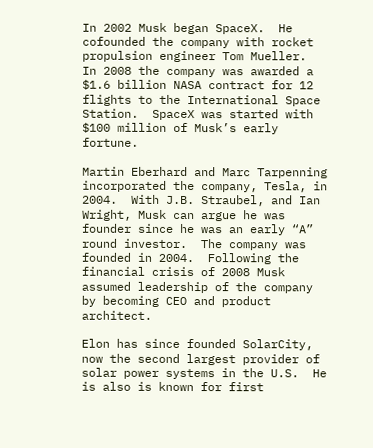In 2002 Musk began SpaceX.  He cofounded the company with rocket propulsion engineer Tom Mueller.  In 2008 the company was awarded a $1.6 billion NASA contract for 12 flights to the International Space Station.  SpaceX was started with $100 million of Musk’s early fortune.

Martin Eberhard and Marc Tarpenning incorporated the company, Tesla, in 2004.  With J.B. Straubel, and Ian Wright, Musk can argue he was founder since he was an early “A” round investor.  The company was founded in 2004.  Following the financial crisis of 2008 Musk assumed leadership of the company by becoming CEO and product architect.

Elon has since founded SolarCity, now the second largest provider of solar power systems in the U.S.  He is also is known for first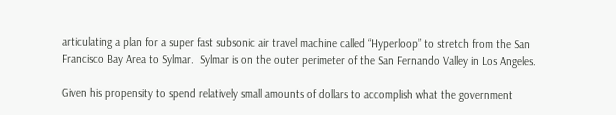articulating a plan for a super fast subsonic air travel machine called “Hyperloop” to stretch from the San Francisco Bay Area to Sylmar.  Sylmar is on the outer perimeter of the San Fernando Valley in Los Angeles.

Given his propensity to spend relatively small amounts of dollars to accomplish what the government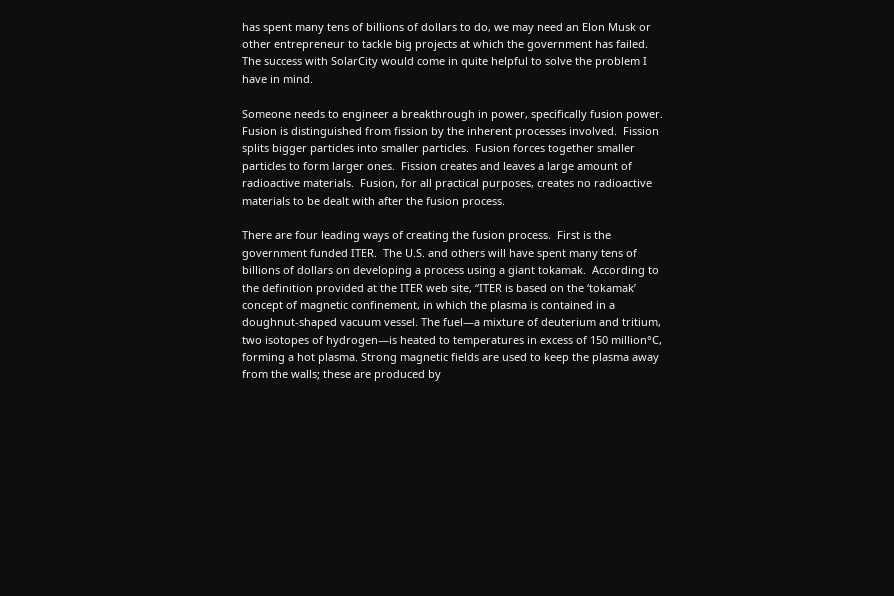has spent many tens of billions of dollars to do, we may need an Elon Musk or other entrepreneur to tackle big projects at which the government has failed.  The success with SolarCity would come in quite helpful to solve the problem I have in mind.

Someone needs to engineer a breakthrough in power, specifically fusion power.  Fusion is distinguished from fission by the inherent processes involved.  Fission splits bigger particles into smaller particles.  Fusion forces together smaller particles to form larger ones.  Fission creates and leaves a large amount of radioactive materials.  Fusion, for all practical purposes, creates no radioactive materials to be dealt with after the fusion process.

There are four leading ways of creating the fusion process.  First is the government funded ITER.  The U.S. and others will have spent many tens of billions of dollars on developing a process using a giant tokamak.  According to the definition provided at the ITER web site, “ITER is based on the ‘tokamak’ concept of magnetic confinement, in which the plasma is contained in a doughnut-shaped vacuum vessel. The fuel—a mixture of deuterium and tritium, two isotopes of hydrogen—is heated to temperatures in excess of 150 million°C, forming a hot plasma. Strong magnetic fields are used to keep the plasma away from the walls; these are produced by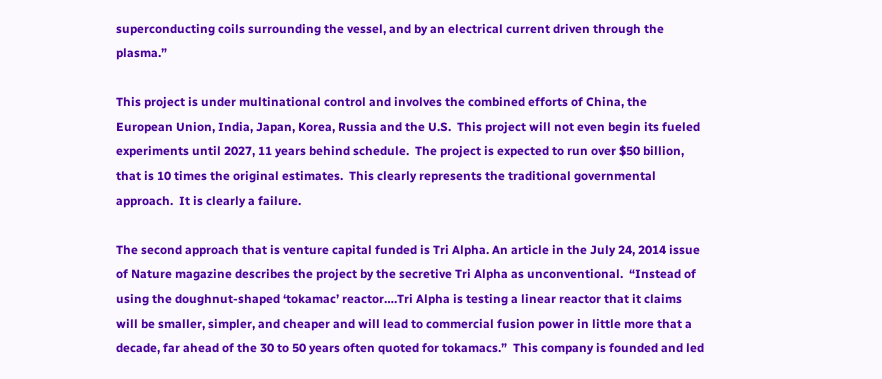superconducting coils surrounding the vessel, and by an electrical current driven through the plasma.”

This project is under multinational control and involves the combined efforts of China, the European Union, India, Japan, Korea, Russia and the U.S.  This project will not even begin its fueled experiments until 2027, 11 years behind schedule.  The project is expected to run over $50 billion, that is 10 times the original estimates.  This clearly represents the traditional governmental approach.  It is clearly a failure.

The second approach that is venture capital funded is Tri Alpha. An article in the July 24, 2014 issue of Nature magazine describes the project by the secretive Tri Alpha as unconventional.  “Instead of using the doughnut-shaped ‘tokamac’ reactor….Tri Alpha is testing a linear reactor that it claims will be smaller, simpler, and cheaper and will lead to commercial fusion power in little more that a decade, far ahead of the 30 to 50 years often quoted for tokamacs.”  This company is founded and led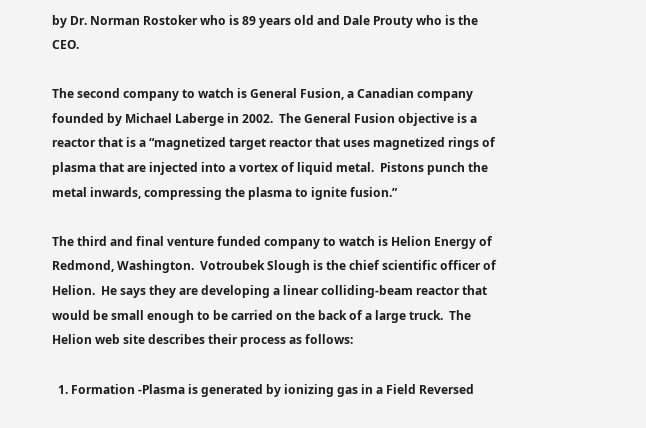by Dr. Norman Rostoker who is 89 years old and Dale Prouty who is the CEO.

The second company to watch is General Fusion, a Canadian company founded by Michael Laberge in 2002.  The General Fusion objective is a reactor that is a “magnetized target reactor that uses magnetized rings of plasma that are injected into a vortex of liquid metal.  Pistons punch the metal inwards, compressing the plasma to ignite fusion.”

The third and final venture funded company to watch is Helion Energy of Redmond, Washington.  Votroubek Slough is the chief scientific officer of Helion.  He says they are developing a linear colliding-beam reactor that would be small enough to be carried on the back of a large truck.  The Helion web site describes their process as follows:

  1. Formation -Plasma is generated by ionizing gas in a Field Reversed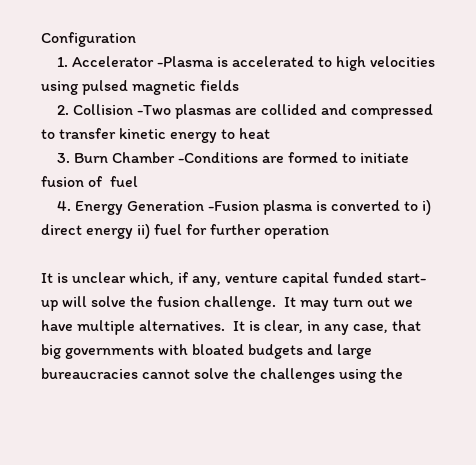Configuration
    1. Accelerator -Plasma is accelerated to high velocities using pulsed magnetic fields
    2. Collision -Two plasmas are collided and compressed to transfer kinetic energy to heat
    3. Burn Chamber -Conditions are formed to initiate fusion of  fuel
    4. Energy Generation -Fusion plasma is converted to i) direct energy ii) fuel for further operation

It is unclear which, if any, venture capital funded start-up will solve the fusion challenge.  It may turn out we have multiple alternatives.  It is clear, in any case, that big governments with bloated budgets and large bureaucracies cannot solve the challenges using the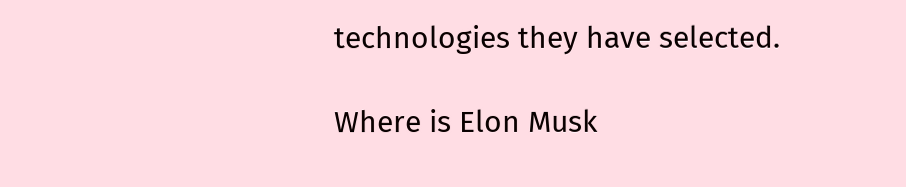technologies they have selected.

Where is Elon Musk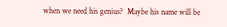when we need his genius?  Maybe his name will be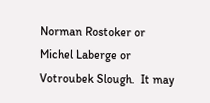Norman Rostoker or Michel Laberge or Votroubek Slough.  It may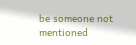be someone not mentioned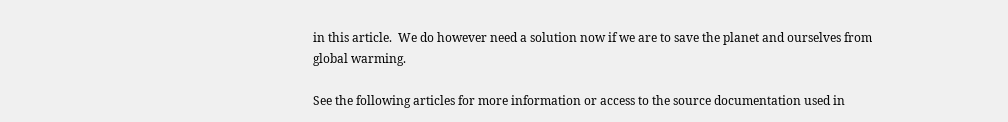in this article.  We do however need a solution now if we are to save the planet and ourselves from global warming.

See the following articles for more information or access to the source documentation used in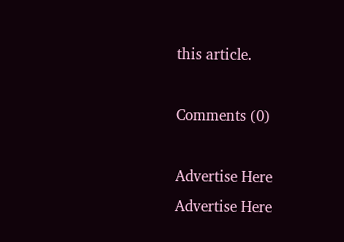this article.

Comments (0)

Advertise Here
Advertise Here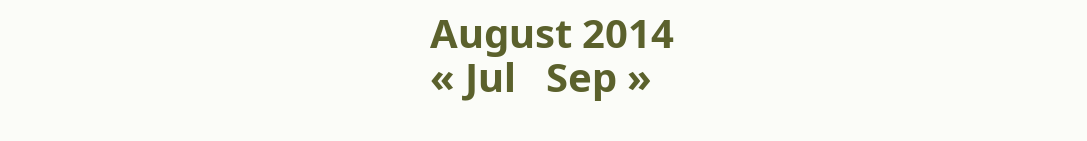August 2014
« Jul   Sep »